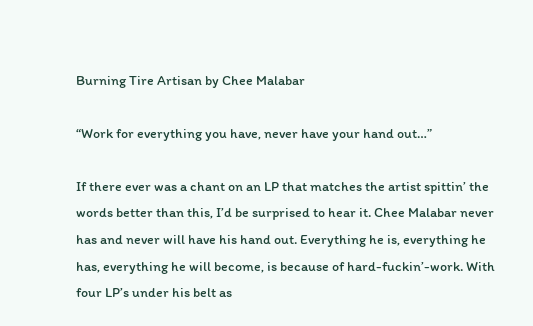Burning Tire Artisan by Chee Malabar

“Work for everything you have, never have your hand out…”

If there ever was a chant on an LP that matches the artist spittin’ the words better than this, I’d be surprised to hear it. Chee Malabar never has and never will have his hand out. Everything he is, everything he has, everything he will become, is because of hard-fuckin’-work. With four LP’s under his belt as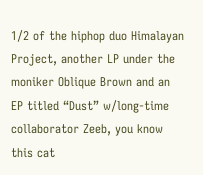1/2 of the hiphop duo Himalayan Project, another LP under the moniker Oblique Brown and an EP titled “Dust” w/long-time collaborator Zeeb, you know this cat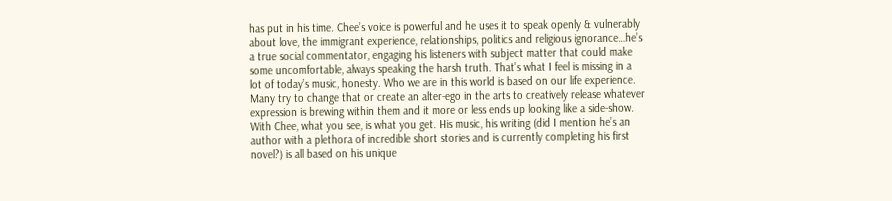has put in his time. Chee’s voice is powerful and he uses it to speak openly & vulnerably about love, the immigrant experience, relationships, politics and religious ignorance…he’s a true social commentator, engaging his listeners with subject matter that could make some uncomfortable, always speaking the harsh truth. That’s what I feel is missing in a lot of today’s music, honesty. Who we are in this world is based on our life experience. Many try to change that or create an alter-ego in the arts to creatively release whatever expression is brewing within them and it more or less ends up looking like a side-show. With Chee, what you see, is what you get. His music, his writing (did I mention he’s an author with a plethora of incredible short stories and is currently completing his first novel?) is all based on his unique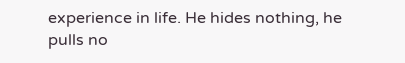experience in life. He hides nothing, he pulls no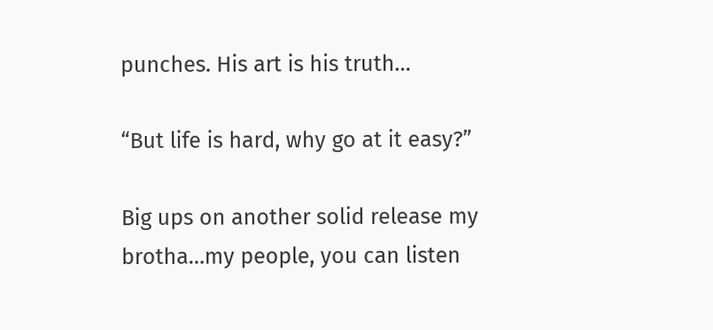punches. His art is his truth…

“But life is hard, why go at it easy?”

Big ups on another solid release my brotha…my people, you can listen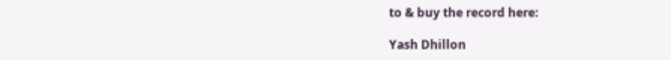to & buy the record here:

Yash Dhillon